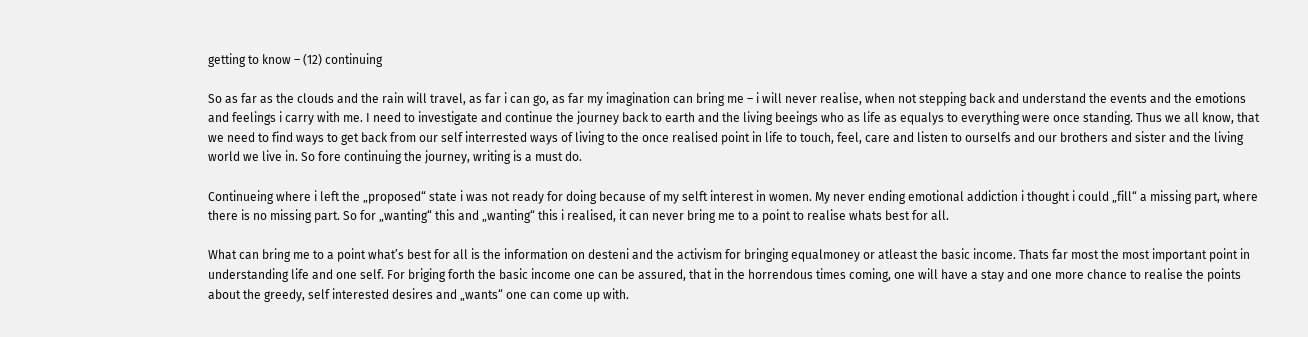getting to know – (12) continuing

So as far as the clouds and the rain will travel, as far i can go, as far my imagination can bring me – i will never realise, when not stepping back and understand the events and the emotions and feelings i carry with me. I need to investigate and continue the journey back to earth and the living beeings who as life as equalys to everything were once standing. Thus we all know, that we need to find ways to get back from our self interrested ways of living to the once realised point in life to touch, feel, care and listen to ourselfs and our brothers and sister and the living world we live in. So fore continuing the journey, writing is a must do.

Continueing where i left the „proposed“ state i was not ready for doing because of my selft interest in women. My never ending emotional addiction i thought i could „fill“ a missing part, where there is no missing part. So for „wanting“ this and „wanting“ this i realised, it can never bring me to a point to realise whats best for all.

What can bring me to a point what’s best for all is the information on desteni and the activism for bringing equalmoney or atleast the basic income. Thats far most the most important point in understanding life and one self. For briging forth the basic income one can be assured, that in the horrendous times coming, one will have a stay and one more chance to realise the points about the greedy, self interested desires and „wants“ one can come up with.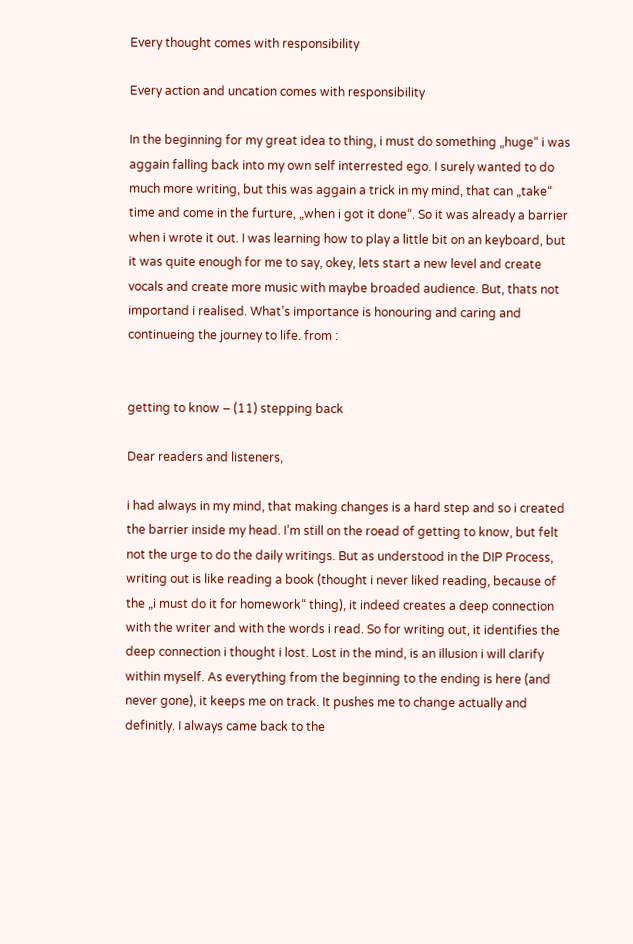Every thought comes with responsibility

Every action and uncation comes with responsibility

In the beginning for my great idea to thing, i must do something „huge“ i was aggain falling back into my own self interrested ego. I surely wanted to do much more writing, but this was aggain a trick in my mind, that can „take“ time and come in the furture, „when i got it done“. So it was already a barrier when i wrote it out. I was learning how to play a little bit on an keyboard, but it was quite enough for me to say, okey, lets start a new level and create vocals and create more music with maybe broaded audience. But, thats not importand i realised. What’s importance is honouring and caring and continueing the journey to life. from :


getting to know – (11) stepping back

Dear readers and listeners,

i had always in my mind, that making changes is a hard step and so i created the barrier inside my head. I’m still on the roead of getting to know, but felt not the urge to do the daily writings. But as understood in the DIP Process, writing out is like reading a book (thought i never liked reading, because of the „i must do it for homework“ thing), it indeed creates a deep connection with the writer and with the words i read. So for writing out, it identifies the deep connection i thought i lost. Lost in the mind, is an illusion i will clarify within myself. As everything from the beginning to the ending is here (and never gone), it keeps me on track. It pushes me to change actually and definitly. I always came back to the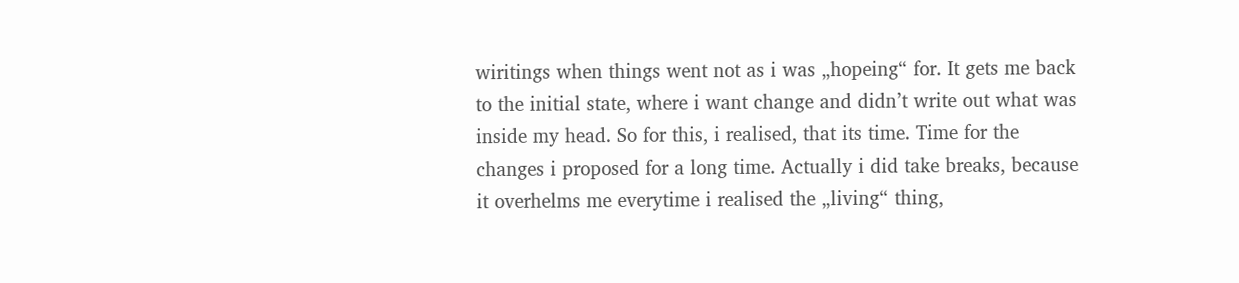wiritings when things went not as i was „hopeing“ for. It gets me back to the initial state, where i want change and didn’t write out what was inside my head. So for this, i realised, that its time. Time for the changes i proposed for a long time. Actually i did take breaks, because it overhelms me everytime i realised the „living“ thing,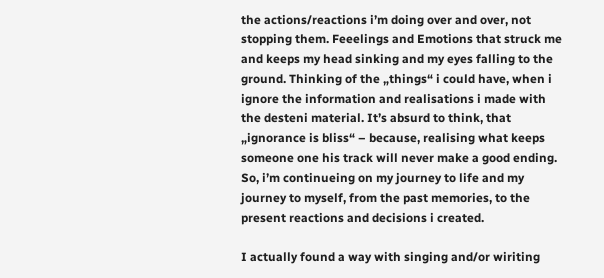the actions/reactions i’m doing over and over, not stopping them. Feeelings and Emotions that struck me and keeps my head sinking and my eyes falling to the ground. Thinking of the „things“ i could have, when i ignore the information and realisations i made with the desteni material. It’s absurd to think, that „ignorance is bliss“ – because, realising what keeps someone one his track will never make a good ending. So, i’m continueing on my journey to life and my journey to myself, from the past memories, to the present reactions and decisions i created.

I actually found a way with singing and/or wiriting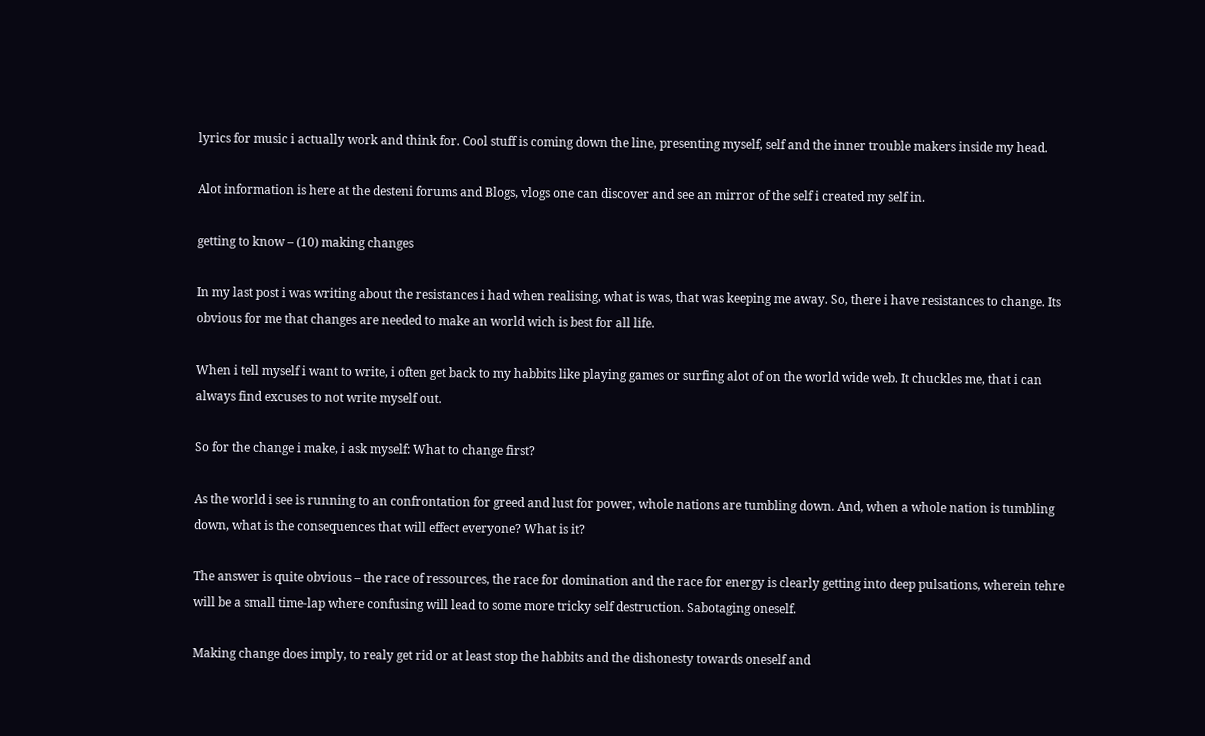lyrics for music i actually work and think for. Cool stuff is coming down the line, presenting myself, self and the inner trouble makers inside my head.

Alot information is here at the desteni forums and Blogs, vlogs one can discover and see an mirror of the self i created my self in.

getting to know – (10) making changes

In my last post i was writing about the resistances i had when realising, what is was, that was keeping me away. So, there i have resistances to change. Its obvious for me that changes are needed to make an world wich is best for all life.

When i tell myself i want to write, i often get back to my habbits like playing games or surfing alot of on the world wide web. It chuckles me, that i can always find excuses to not write myself out.

So for the change i make, i ask myself: What to change first?

As the world i see is running to an confrontation for greed and lust for power, whole nations are tumbling down. And, when a whole nation is tumbling down, what is the consequences that will effect everyone? What is it?

The answer is quite obvious – the race of ressources, the race for domination and the race for energy is clearly getting into deep pulsations, wherein tehre will be a small time-lap where confusing will lead to some more tricky self destruction. Sabotaging oneself.

Making change does imply, to realy get rid or at least stop the habbits and the dishonesty towards oneself and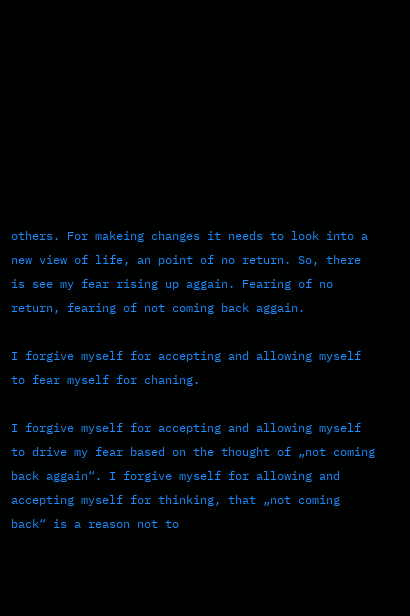others. For makeing changes it needs to look into a new view of life, an point of no return. So, there is see my fear rising up aggain. Fearing of no return, fearing of not coming back aggain.

I forgive myself for accepting and allowing myself to fear myself for chaning.

I forgive myself for accepting and allowing myself to drive my fear based on the thought of „not coming back aggain“. I forgive myself for allowing and accepting myself for thinking, that „not coming back“ is a reason not to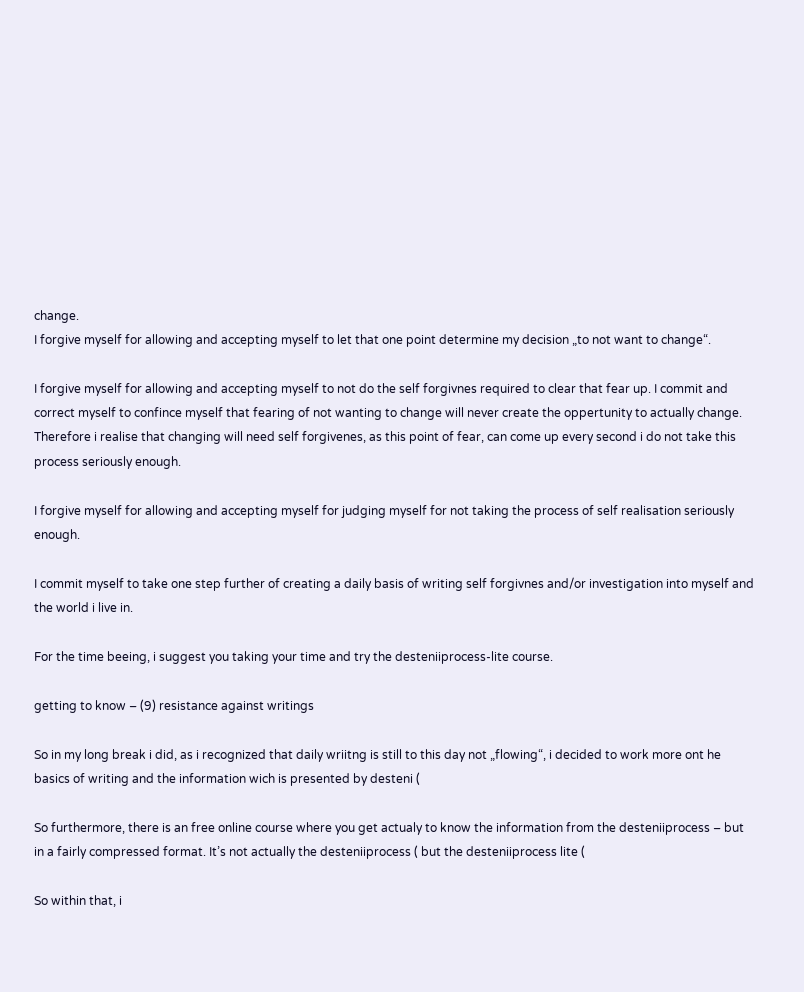change.
I forgive myself for allowing and accepting myself to let that one point determine my decision „to not want to change“.

I forgive myself for allowing and accepting myself to not do the self forgivnes required to clear that fear up. I commit and correct myself to confince myself that fearing of not wanting to change will never create the oppertunity to actually change. Therefore i realise that changing will need self forgivenes, as this point of fear, can come up every second i do not take this process seriously enough.

I forgive myself for allowing and accepting myself for judging myself for not taking the process of self realisation seriously enough.

I commit myself to take one step further of creating a daily basis of writing self forgivnes and/or investigation into myself and the world i live in.

For the time beeing, i suggest you taking your time and try the desteniiprocess-lite course.

getting to know – (9) resistance against writings

So in my long break i did, as i recognized that daily wriitng is still to this day not „flowing“, i decided to work more ont he basics of writing and the information wich is presented by desteni (

So furthermore, there is an free online course where you get actualy to know the information from the desteniiprocess – but in a fairly compressed format. It’s not actually the desteniiprocess ( but the desteniiprocess lite (

So within that, i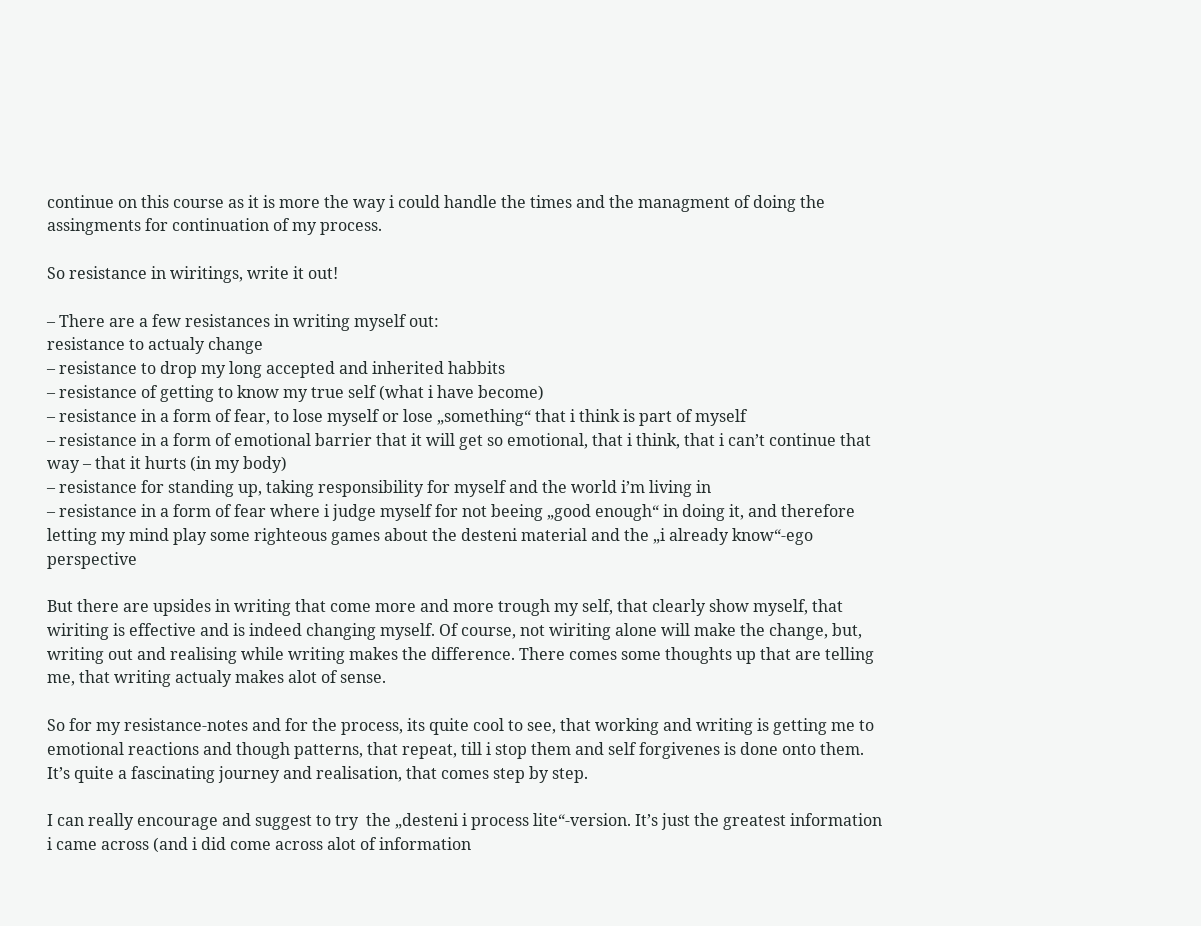continue on this course as it is more the way i could handle the times and the managment of doing the assingments for continuation of my process.

So resistance in wiritings, write it out!

– There are a few resistances in writing myself out:
resistance to actualy change
– resistance to drop my long accepted and inherited habbits
– resistance of getting to know my true self (what i have become)
– resistance in a form of fear, to lose myself or lose „something“ that i think is part of myself
– resistance in a form of emotional barrier that it will get so emotional, that i think, that i can’t continue that way – that it hurts (in my body)
– resistance for standing up, taking responsibility for myself and the world i’m living in
– resistance in a form of fear where i judge myself for not beeing „good enough“ in doing it, and therefore letting my mind play some righteous games about the desteni material and the „i already know“-ego perspective

But there are upsides in writing that come more and more trough my self, that clearly show myself, that wiriting is effective and is indeed changing myself. Of course, not wiriting alone will make the change, but, writing out and realising while writing makes the difference. There comes some thoughts up that are telling me, that writing actualy makes alot of sense.

So for my resistance-notes and for the process, its quite cool to see, that working and writing is getting me to emotional reactions and though patterns, that repeat, till i stop them and self forgivenes is done onto them. It’s quite a fascinating journey and realisation, that comes step by step.

I can really encourage and suggest to try  the „desteni i process lite“-version. It’s just the greatest information i came across (and i did come across alot of information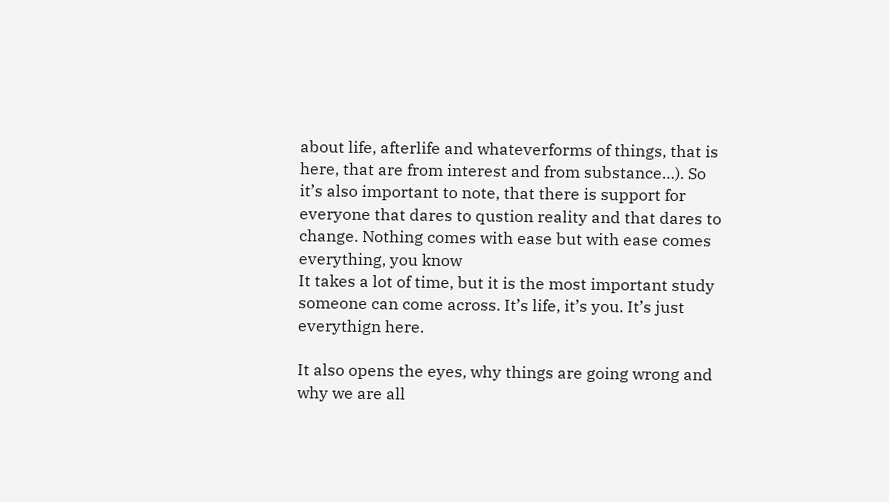about life, afterlife and whateverforms of things, that is here, that are from interest and from substance…). So it’s also important to note, that there is support for everyone that dares to qustion reality and that dares to change. Nothing comes with ease but with ease comes everything, you know
It takes a lot of time, but it is the most important study someone can come across. It’s life, it’s you. It’s just everythign here.

It also opens the eyes, why things are going wrong and why we are all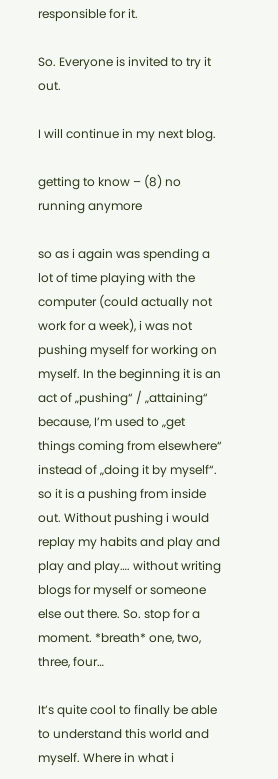responsible for it.

So. Everyone is invited to try it out.

I will continue in my next blog.

getting to know – (8) no running anymore

so as i again was spending a lot of time playing with the computer (could actually not work for a week), i was not pushing myself for working on myself. In the beginning it is an act of „pushing“ / „attaining“ because, I’m used to „get things coming from elsewhere“ instead of „doing it by myself“. so it is a pushing from inside out. Without pushing i would replay my habits and play and play and play…. without writing blogs for myself or someone else out there. So. stop for a moment. *breath* one, two, three, four…

It’s quite cool to finally be able to understand this world and myself. Where in what i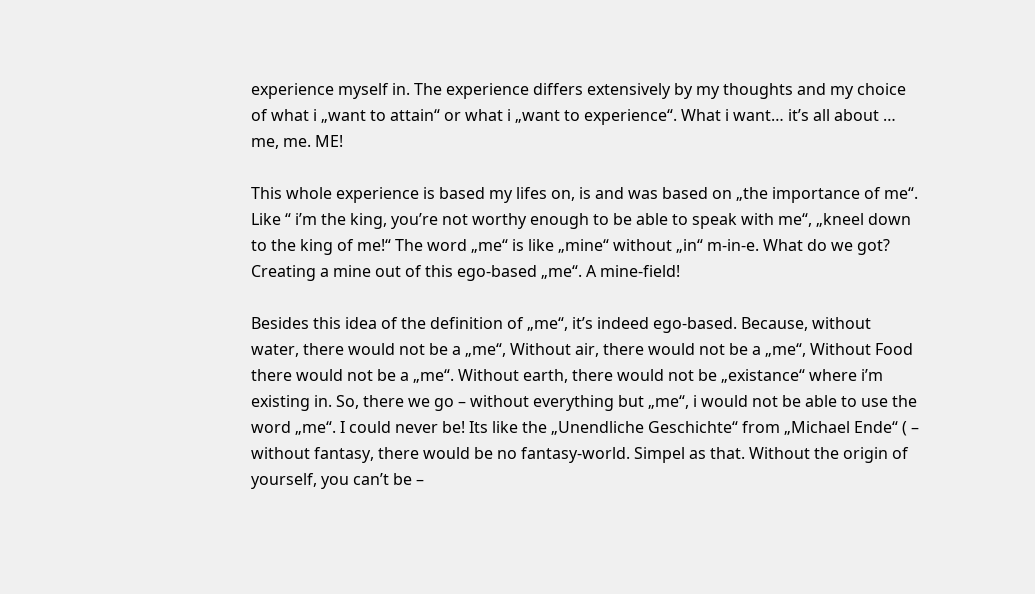experience myself in. The experience differs extensively by my thoughts and my choice of what i „want to attain“ or what i „want to experience“. What i want… it’s all about … me, me. ME!

This whole experience is based my lifes on, is and was based on „the importance of me“. Like “ i’m the king, you’re not worthy enough to be able to speak with me“, „kneel down to the king of me!“ The word „me“ is like „mine“ without „in“ m-in-e. What do we got?
Creating a mine out of this ego-based „me“. A mine-field!

Besides this idea of the definition of „me“, it’s indeed ego-based. Because, without water, there would not be a „me“, Without air, there would not be a „me“, Without Food there would not be a „me“. Without earth, there would not be „existance“ where i’m existing in. So, there we go – without everything but „me“, i would not be able to use the word „me“. I could never be! Its like the „Unendliche Geschichte“ from „Michael Ende“ ( – without fantasy, there would be no fantasy-world. Simpel as that. Without the origin of yourself, you can’t be –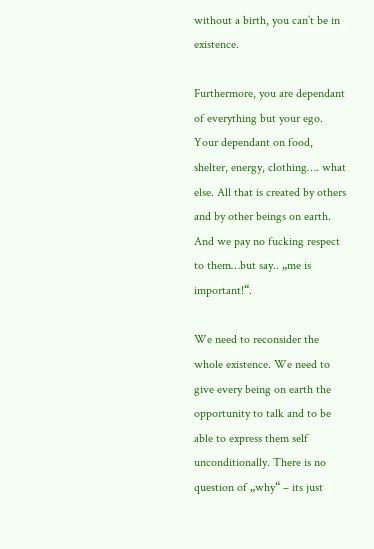without a birth, you can’t be in existence.

Furthermore, you are dependant of everything but your ego. Your dependant on food, shelter, energy, clothing…. what else. All that is created by others and by other beings on earth. And we pay no fucking respect to them…but say.. „me is important!“.

We need to reconsider the whole existence. We need to give every being on earth the opportunity to talk and to be able to express them self unconditionally. There is no question of „why“ – its just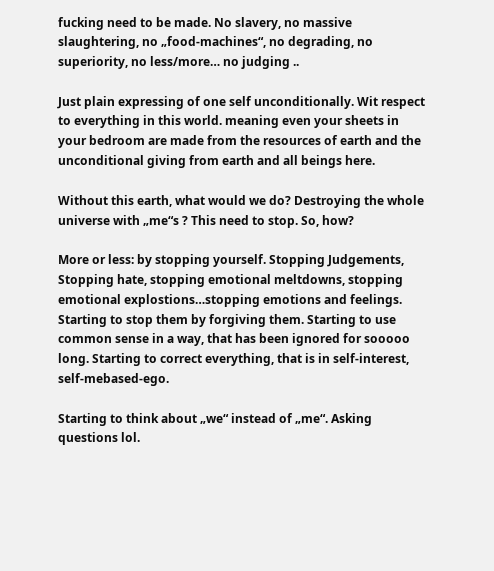fucking need to be made. No slavery, no massive slaughtering, no „food-machines“, no degrading, no superiority, no less/more… no judging ..

Just plain expressing of one self unconditionally. Wit respect to everything in this world. meaning even your sheets in your bedroom are made from the resources of earth and the unconditional giving from earth and all beings here.

Without this earth, what would we do? Destroying the whole universe with „me“s ? This need to stop. So, how?

More or less: by stopping yourself. Stopping Judgements, Stopping hate, stopping emotional meltdowns, stopping emotional explostions…stopping emotions and feelings. Starting to stop them by forgiving them. Starting to use common sense in a way, that has been ignored for sooooo long. Starting to correct everything, that is in self-interest, self-mebased-ego.

Starting to think about „we“ instead of „me“. Asking questions lol.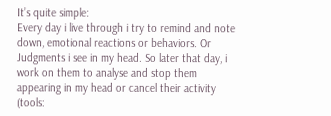It’s quite simple:
Every day i live through i try to remind and note down, emotional reactions or behaviors. Or Judgments i see in my head. So later that day, i work on them to analyse and stop them appearing in my head or cancel their activity (tools: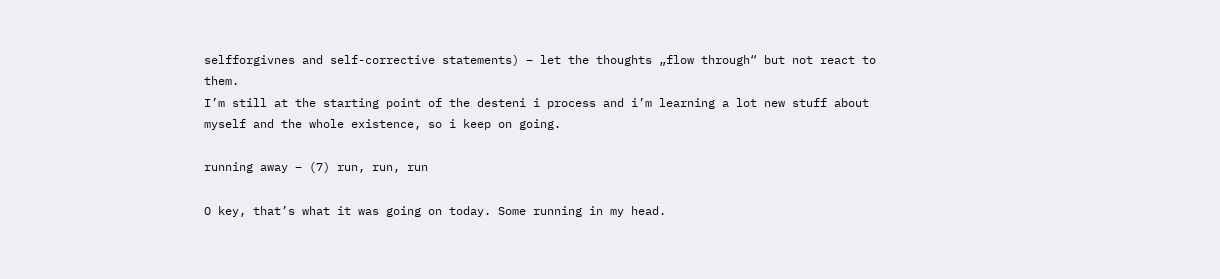selfforgivnes and self-corrective statements) – let the thoughts „flow through“ but not react to them.
I’m still at the starting point of the desteni i process and i’m learning a lot new stuff about myself and the whole existence, so i keep on going.

running away – (7) run, run, run

O key, that’s what it was going on today. Some running in my head.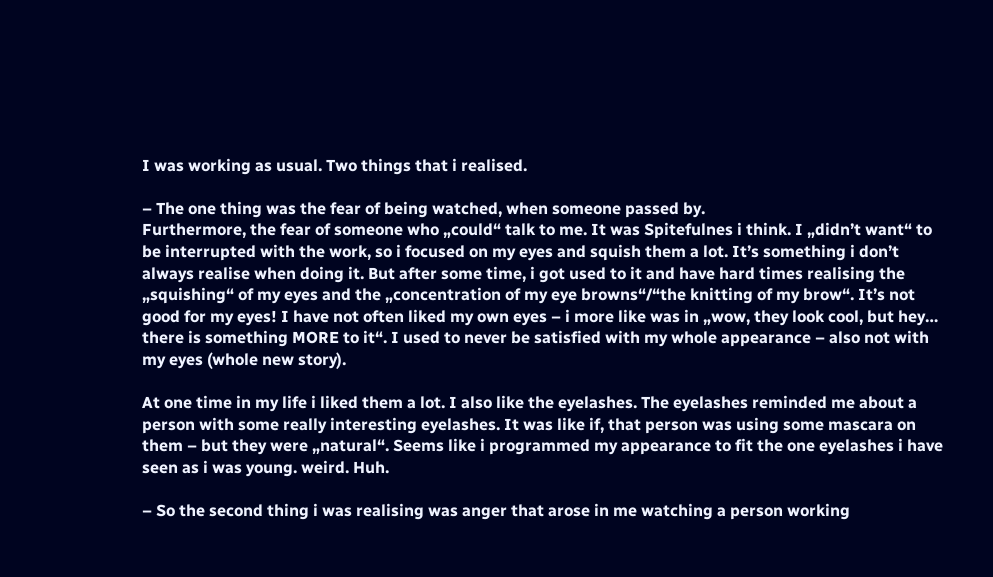I was working as usual. Two things that i realised.

– The one thing was the fear of being watched, when someone passed by.
Furthermore, the fear of someone who „could“ talk to me. It was Spitefulnes i think. I „didn’t want“ to be interrupted with the work, so i focused on my eyes and squish them a lot. It’s something i don’t always realise when doing it. But after some time, i got used to it and have hard times realising the „squishing“ of my eyes and the „concentration of my eye browns“/“the knitting of my brow“. It’s not good for my eyes! I have not often liked my own eyes – i more like was in „wow, they look cool, but hey… there is something MORE to it“. I used to never be satisfied with my whole appearance – also not with my eyes (whole new story).

At one time in my life i liked them a lot. I also like the eyelashes. The eyelashes reminded me about a person with some really interesting eyelashes. It was like if, that person was using some mascara on them – but they were „natural“. Seems like i programmed my appearance to fit the one eyelashes i have seen as i was young. weird. Huh.

– So the second thing i was realising was anger that arose in me watching a person working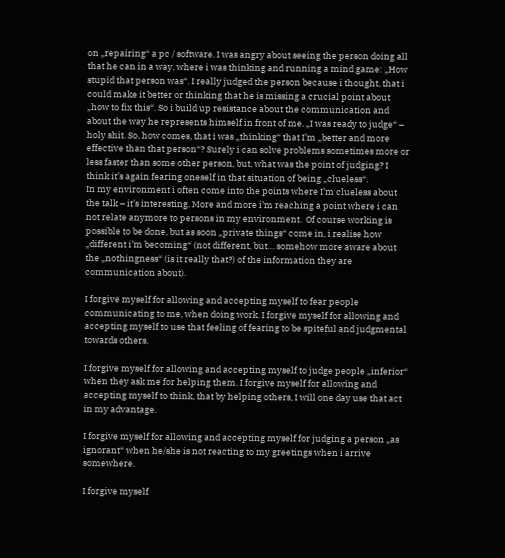on „repairing“ a pc / software. I was angry about seeing the person doing all that he can in a way, where i was thinking and running a mind game: „How stupid that person was“. I really judged the person because i thought, that i could make it better or thinking that he is missing a crucial point about „how to fix this“. So i build up resistance about the communication and about the way he represents himself in front of me. „I was ready to judge“ – holy shit. So, how comes, that i was „thinking“ that I’m „better and more effective than that person“? Surely i can solve problems sometimes more or less faster than some other person, but, what was the point of judging? I think it’s again fearing oneself in that situation of being „clueless“.
In my environment i often come into the points where I’m clueless about the talk – it’s interesting. More and more i’m reaching a point where i can not relate anymore to persons in my environment.  Of course working is possible to be done, but as soon „private things“ come in, i realise how „different i’m becoming“ (not different, but… somehow more aware about the „nothingness“ (is it really that?) of the information they are communication about).

I forgive myself for allowing and accepting myself to fear people communicating to me, when doing work. I forgive myself for allowing and accepting myself to use that feeling of fearing to be spiteful and judgmental towards others.

I forgive myself for allowing and accepting myself to judge people „inferior“ when they ask me for helping them. I forgive myself for allowing and accepting myself to think, that by helping others, I will one day use that act in my advantage.

I forgive myself for allowing and accepting myself for judging a person „as ignorant“ when he/she is not reacting to my greetings when i arrive somewhere.

I forgive myself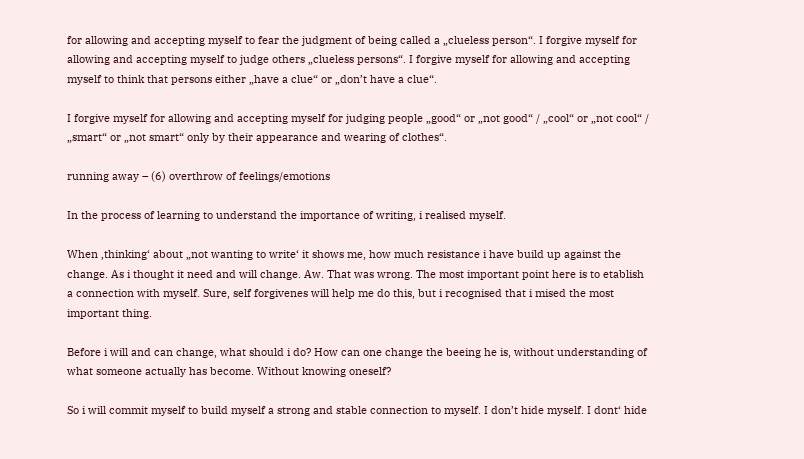for allowing and accepting myself to fear the judgment of being called a „clueless person“. I forgive myself for allowing and accepting myself to judge others „clueless persons“. I forgive myself for allowing and accepting myself to think that persons either „have a clue“ or „don’t have a clue“.

I forgive myself for allowing and accepting myself for judging people „good“ or „not good“ / „cool“ or „not cool“ / „smart“ or „not smart“ only by their appearance and wearing of clothes“.

running away – (6) overthrow of feelings/emotions

In the process of learning to understand the importance of writing, i realised myself.

When ‚thinking‘ about „not wanting to write‘ it shows me, how much resistance i have build up against the change. As i thought it need and will change. Aw. That was wrong. The most important point here is to etablish a connection with myself. Sure, self forgivenes will help me do this, but i recognised that i mised the most important thing.

Before i will and can change, what should i do? How can one change the beeing he is, without understanding of what someone actually has become. Without knowing oneself?

So i will commit myself to build myself a strong and stable connection to myself. I don’t hide myself. I dont‘ hide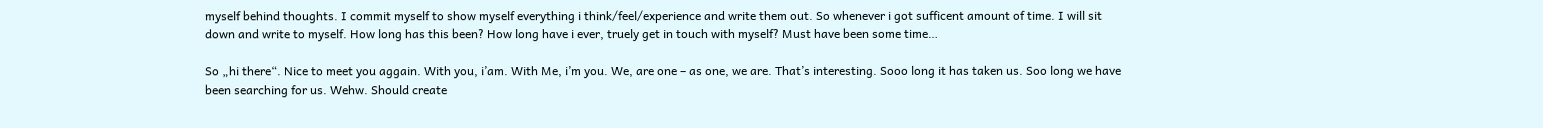myself behind thoughts. I commit myself to show myself everything i think/feel/experience and write them out. So whenever i got sufficent amount of time. I will sit down and write to myself. How long has this been? How long have i ever, truely get in touch with myself? Must have been some time…

So „hi there“. Nice to meet you aggain. With you, i’am. With Me, i’m you. We, are one – as one, we are. That’s interesting. Sooo long it has taken us. Soo long we have been searching for us. Wehw. Should create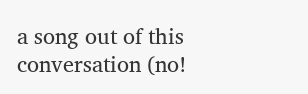a song out of this conversation (no!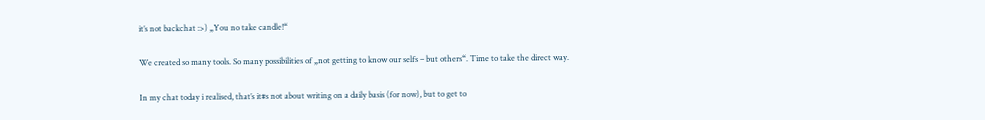it’s not backchat :>) „You no take candle!“

We created so many tools. So many possibilities of „not getting to know our selfs – but others“. Time to take the direct way.

In my chat today i realised, that’s it#s not about writing on a daily basis (for now), but to get to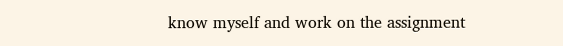know myself and work on the assignment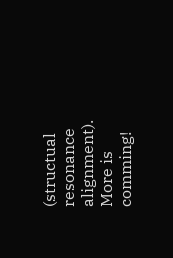(structual resonance alignment). More is comming!